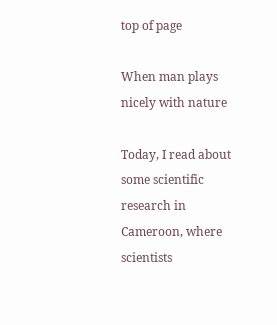top of page

When man plays nicely with nature

Today, I read about some scientific research in Cameroon, where scientists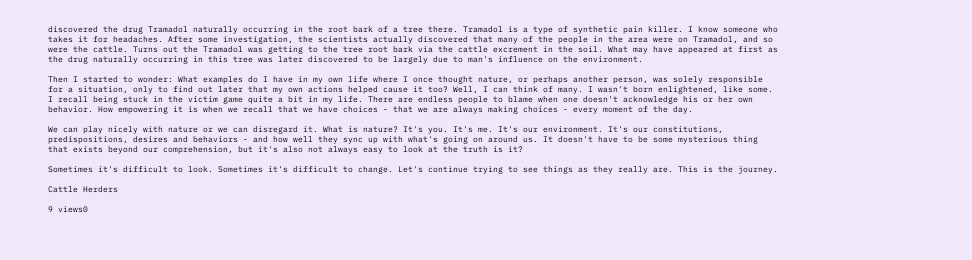discovered the drug Tramadol naturally occurring in the root bark of a tree there. Tramadol is a type of synthetic pain killer. I know someone who takes it for headaches. After some investigation, the scientists actually discovered that many of the people in the area were on Tramadol, and so were the cattle. Turns out the Tramadol was getting to the tree root bark via the cattle excrement in the soil. What may have appeared at first as the drug naturally occurring in this tree was later discovered to be largely due to man's influence on the environment.

Then I started to wonder: What examples do I have in my own life where I once thought nature, or perhaps another person, was solely responsible for a situation, only to find out later that my own actions helped cause it too? Well, I can think of many. I wasn't born enlightened, like some. I recall being stuck in the victim game quite a bit in my life. There are endless people to blame when one doesn't acknowledge his or her own behavior. How empowering it is when we recall that we have choices - that we are always making choices - every moment of the day.

We can play nicely with nature or we can disregard it. What is nature? It's you. It's me. It's our environment. It's our constitutions, predispositions, desires and behaviors - and how well they sync up with what's going on around us. It doesn't have to be some mysterious thing that exists beyond our comprehension, but it's also not always easy to look at the truth is it?

Sometimes it's difficult to look. Sometimes it's difficult to change. Let's continue trying to see things as they really are. This is the journey.

Cattle Herders

9 views0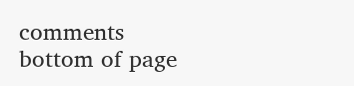comments
bottom of page